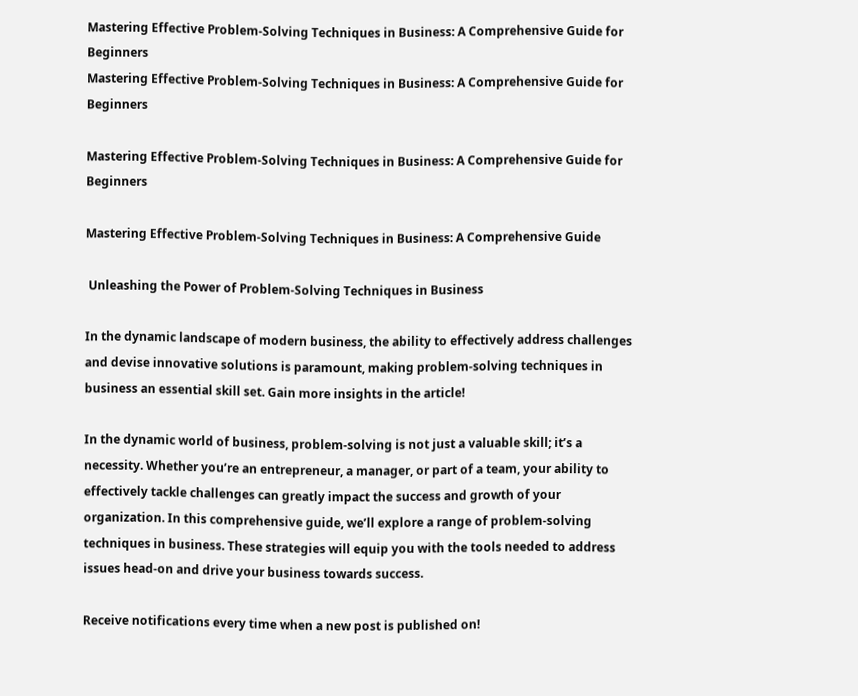Mastering Effective Problem-Solving Techniques in Business: A Comprehensive Guide for Beginners
Mastering Effective Problem-Solving Techniques in Business: A Comprehensive Guide for Beginners

Mastering Effective Problem-Solving Techniques in Business: A Comprehensive Guide for Beginners

Mastering Effective Problem-Solving Techniques in Business: A Comprehensive Guide

 Unleashing the Power of Problem-Solving Techniques in Business

In the dynamic landscape of modern business, the ability to effectively address challenges and devise innovative solutions is paramount, making problem-solving techniques in business an essential skill set. Gain more insights in the article!

In the dynamic world of business, problem-solving is not just a valuable skill; it’s a necessity. Whether you’re an entrepreneur, a manager, or part of a team, your ability to effectively tackle challenges can greatly impact the success and growth of your organization. In this comprehensive guide, we’ll explore a range of problem-solving techniques in business. These strategies will equip you with the tools needed to address issues head-on and drive your business towards success.

Receive notifications every time when a new post is published on!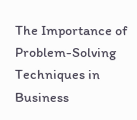The Importance of Problem-Solving Techniques in Business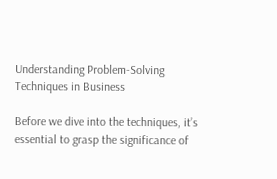Understanding Problem-Solving Techniques in Business

Before we dive into the techniques, it’s essential to grasp the significance of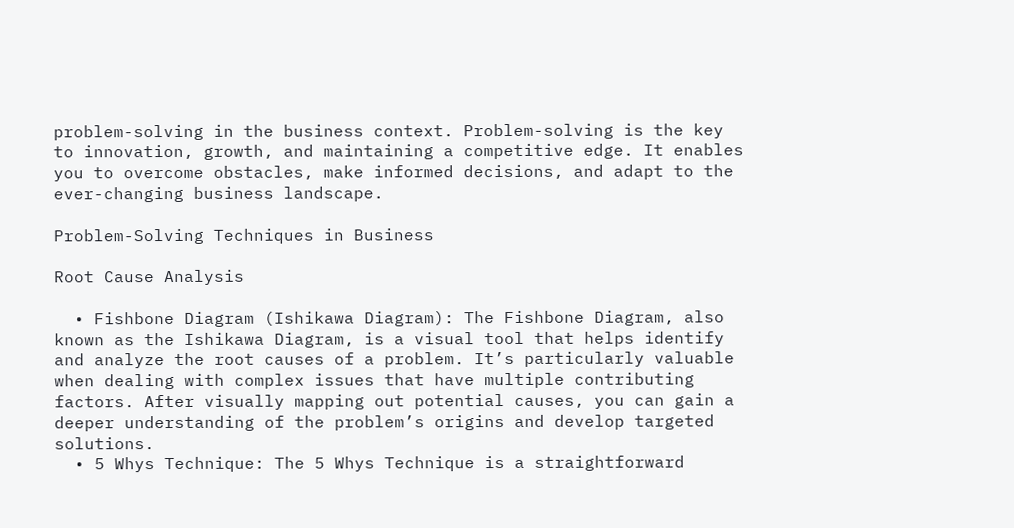problem-solving in the business context. Problem-solving is the key to innovation, growth, and maintaining a competitive edge. It enables you to overcome obstacles, make informed decisions, and adapt to the ever-changing business landscape.

Problem-Solving Techniques in Business

Root Cause Analysis

  • Fishbone Diagram (Ishikawa Diagram): The Fishbone Diagram, also known as the Ishikawa Diagram, is a visual tool that helps identify and analyze the root causes of a problem. It’s particularly valuable when dealing with complex issues that have multiple contributing factors. After visually mapping out potential causes, you can gain a deeper understanding of the problem’s origins and develop targeted solutions.
  • 5 Whys Technique: The 5 Whys Technique is a straightforward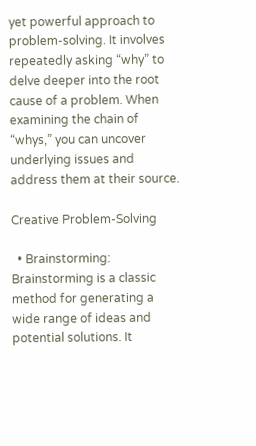yet powerful approach to problem-solving. It involves repeatedly asking “why” to delve deeper into the root cause of a problem. When examining the chain of “whys,” you can uncover underlying issues and address them at their source.

Creative Problem-Solving

  • Brainstorming: Brainstorming is a classic method for generating a wide range of ideas and potential solutions. It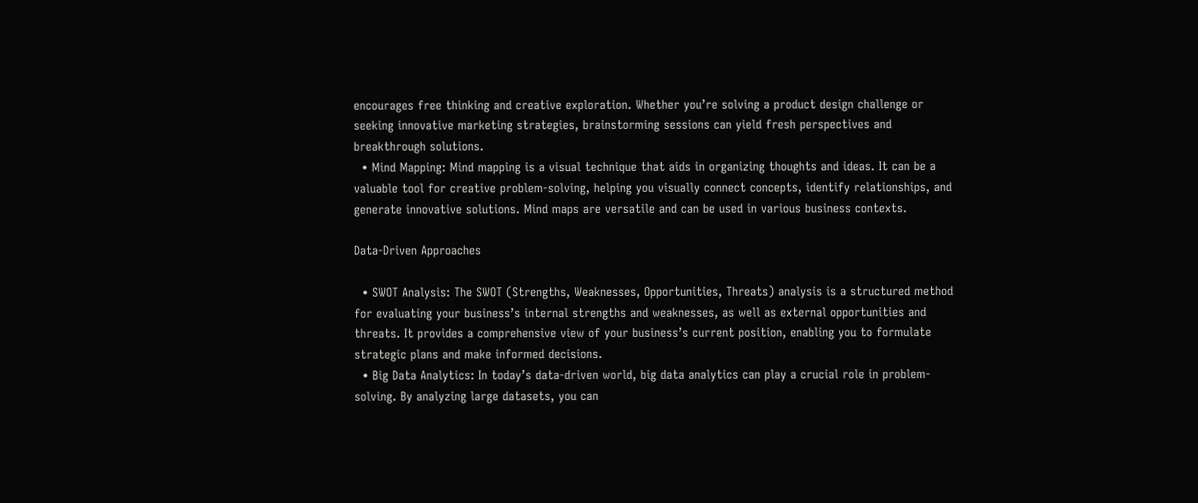encourages free thinking and creative exploration. Whether you’re solving a product design challenge or seeking innovative marketing strategies, brainstorming sessions can yield fresh perspectives and breakthrough solutions.
  • Mind Mapping: Mind mapping is a visual technique that aids in organizing thoughts and ideas. It can be a valuable tool for creative problem-solving, helping you visually connect concepts, identify relationships, and generate innovative solutions. Mind maps are versatile and can be used in various business contexts.

Data-Driven Approaches

  • SWOT Analysis: The SWOT (Strengths, Weaknesses, Opportunities, Threats) analysis is a structured method for evaluating your business’s internal strengths and weaknesses, as well as external opportunities and threats. It provides a comprehensive view of your business’s current position, enabling you to formulate strategic plans and make informed decisions.
  • Big Data Analytics: In today’s data-driven world, big data analytics can play a crucial role in problem-solving. By analyzing large datasets, you can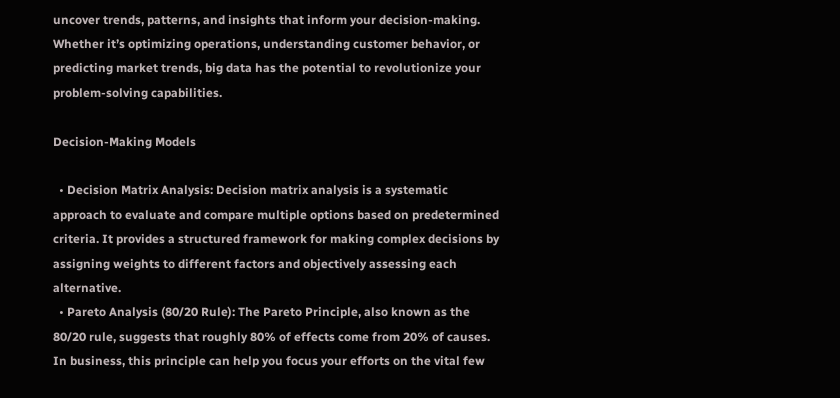uncover trends, patterns, and insights that inform your decision-making. Whether it’s optimizing operations, understanding customer behavior, or predicting market trends, big data has the potential to revolutionize your problem-solving capabilities.

Decision-Making Models

  • Decision Matrix Analysis: Decision matrix analysis is a systematic approach to evaluate and compare multiple options based on predetermined criteria. It provides a structured framework for making complex decisions by assigning weights to different factors and objectively assessing each alternative.
  • Pareto Analysis (80/20 Rule): The Pareto Principle, also known as the 80/20 rule, suggests that roughly 80% of effects come from 20% of causes. In business, this principle can help you focus your efforts on the vital few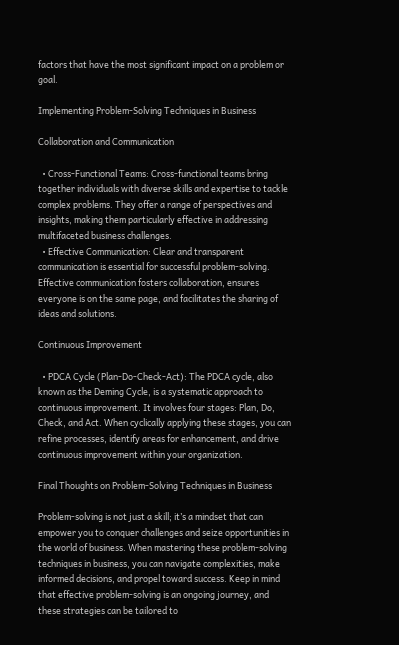factors that have the most significant impact on a problem or goal.

Implementing Problem-Solving Techniques in Business

Collaboration and Communication

  • Cross-Functional Teams: Cross-functional teams bring together individuals with diverse skills and expertise to tackle complex problems. They offer a range of perspectives and insights, making them particularly effective in addressing multifaceted business challenges.
  • Effective Communication: Clear and transparent communication is essential for successful problem-solving. Effective communication fosters collaboration, ensures everyone is on the same page, and facilitates the sharing of ideas and solutions.

Continuous Improvement

  • PDCA Cycle (Plan-Do-Check-Act): The PDCA cycle, also known as the Deming Cycle, is a systematic approach to continuous improvement. It involves four stages: Plan, Do, Check, and Act. When cyclically applying these stages, you can refine processes, identify areas for enhancement, and drive continuous improvement within your organization.

Final Thoughts on Problem-Solving Techniques in Business

Problem-solving is not just a skill; it’s a mindset that can empower you to conquer challenges and seize opportunities in the world of business. When mastering these problem-solving techniques in business, you can navigate complexities, make informed decisions, and propel toward success. Keep in mind that effective problem-solving is an ongoing journey, and these strategies can be tailored to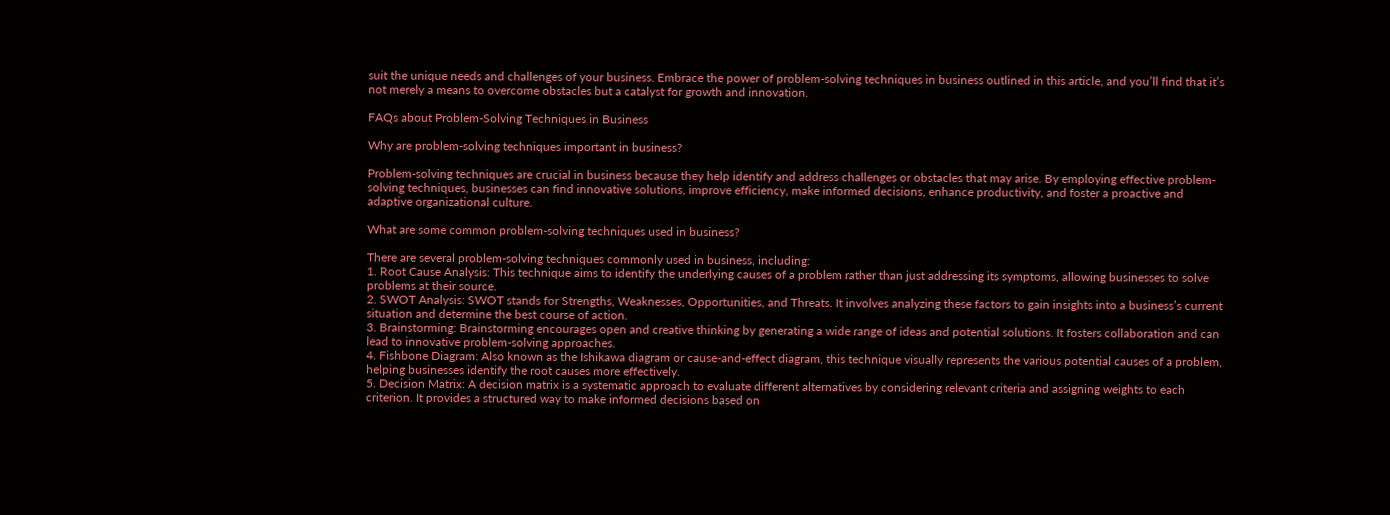suit the unique needs and challenges of your business. Embrace the power of problem-solving techniques in business outlined in this article, and you’ll find that it’s not merely a means to overcome obstacles but a catalyst for growth and innovation.

FAQs about Problem-Solving Techniques in Business

Why are problem-solving techniques important in business?

Problem-solving techniques are crucial in business because they help identify and address challenges or obstacles that may arise. By employing effective problem-solving techniques, businesses can find innovative solutions, improve efficiency, make informed decisions, enhance productivity, and foster a proactive and adaptive organizational culture.

What are some common problem-solving techniques used in business?

There are several problem-solving techniques commonly used in business, including:
1. Root Cause Analysis: This technique aims to identify the underlying causes of a problem rather than just addressing its symptoms, allowing businesses to solve problems at their source.
2. SWOT Analysis: SWOT stands for Strengths, Weaknesses, Opportunities, and Threats. It involves analyzing these factors to gain insights into a business’s current situation and determine the best course of action.
3. Brainstorming: Brainstorming encourages open and creative thinking by generating a wide range of ideas and potential solutions. It fosters collaboration and can lead to innovative problem-solving approaches.
4. Fishbone Diagram: Also known as the Ishikawa diagram or cause-and-effect diagram, this technique visually represents the various potential causes of a problem, helping businesses identify the root causes more effectively.
5. Decision Matrix: A decision matrix is a systematic approach to evaluate different alternatives by considering relevant criteria and assigning weights to each criterion. It provides a structured way to make informed decisions based on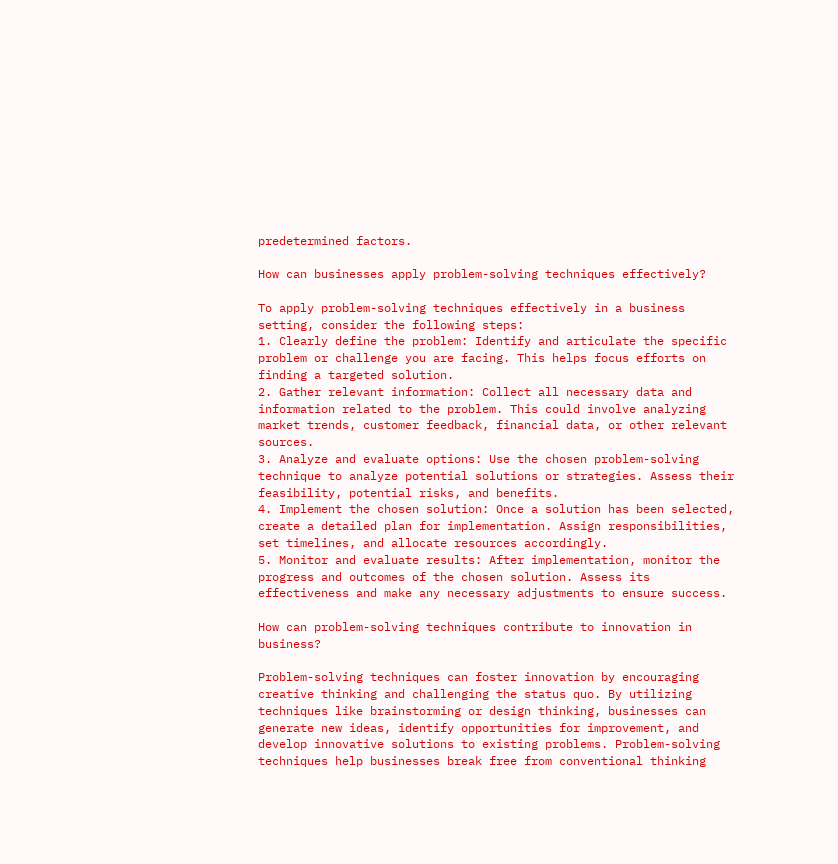predetermined factors.

How can businesses apply problem-solving techniques effectively?

To apply problem-solving techniques effectively in a business setting, consider the following steps:
1. Clearly define the problem: Identify and articulate the specific problem or challenge you are facing. This helps focus efforts on finding a targeted solution.
2. Gather relevant information: Collect all necessary data and information related to the problem. This could involve analyzing market trends, customer feedback, financial data, or other relevant sources.
3. Analyze and evaluate options: Use the chosen problem-solving technique to analyze potential solutions or strategies. Assess their feasibility, potential risks, and benefits.
4. Implement the chosen solution: Once a solution has been selected, create a detailed plan for implementation. Assign responsibilities, set timelines, and allocate resources accordingly.
5. Monitor and evaluate results: After implementation, monitor the progress and outcomes of the chosen solution. Assess its effectiveness and make any necessary adjustments to ensure success.

How can problem-solving techniques contribute to innovation in business?

Problem-solving techniques can foster innovation by encouraging creative thinking and challenging the status quo. By utilizing techniques like brainstorming or design thinking, businesses can generate new ideas, identify opportunities for improvement, and develop innovative solutions to existing problems. Problem-solving techniques help businesses break free from conventional thinking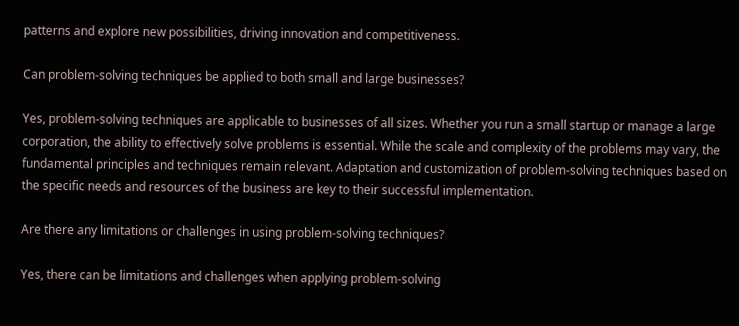patterns and explore new possibilities, driving innovation and competitiveness.

Can problem-solving techniques be applied to both small and large businesses?

Yes, problem-solving techniques are applicable to businesses of all sizes. Whether you run a small startup or manage a large corporation, the ability to effectively solve problems is essential. While the scale and complexity of the problems may vary, the fundamental principles and techniques remain relevant. Adaptation and customization of problem-solving techniques based on the specific needs and resources of the business are key to their successful implementation.

Are there any limitations or challenges in using problem-solving techniques?

Yes, there can be limitations and challenges when applying problem-solving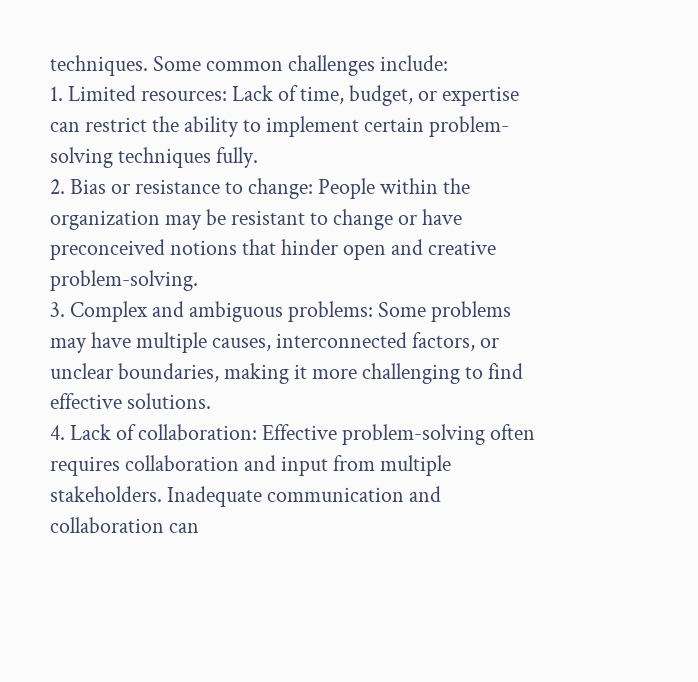techniques. Some common challenges include:
1. Limited resources: Lack of time, budget, or expertise can restrict the ability to implement certain problem-solving techniques fully.
2. Bias or resistance to change: People within the organization may be resistant to change or have preconceived notions that hinder open and creative problem-solving.
3. Complex and ambiguous problems: Some problems may have multiple causes, interconnected factors, or unclear boundaries, making it more challenging to find effective solutions.
4. Lack of collaboration: Effective problem-solving often requires collaboration and input from multiple stakeholders. Inadequate communication and collaboration can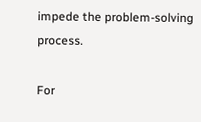impede the problem-solving process.

For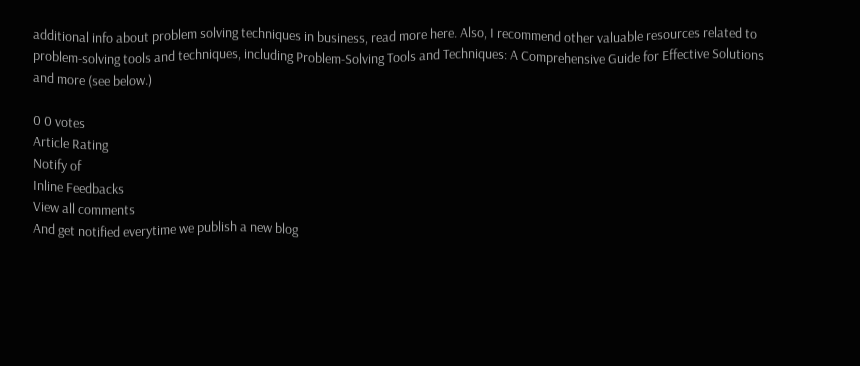additional info about problem solving techniques in business, read more here. Also, I recommend other valuable resources related to problem-solving tools and techniques, including Problem-Solving Tools and Techniques: A Comprehensive Guide for Effective Solutions and more (see below.)

0 0 votes
Article Rating
Notify of
Inline Feedbacks
View all comments
And get notified everytime we publish a new blog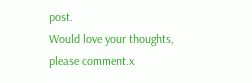post.
Would love your thoughts, please comment.x